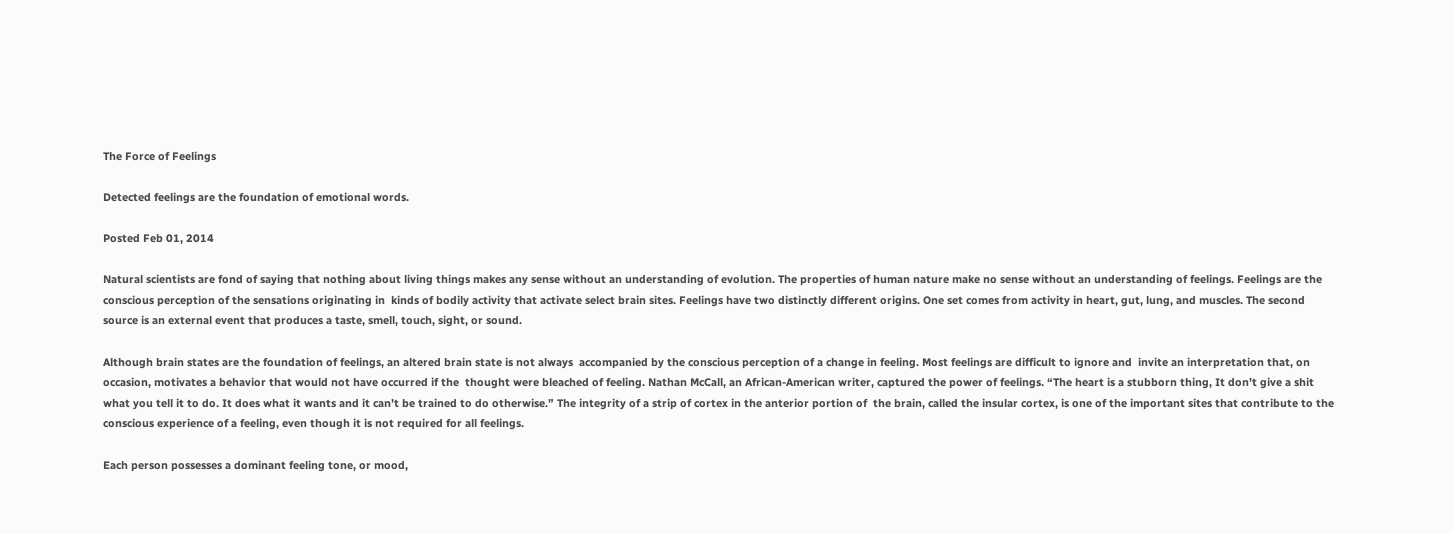The Force of Feelings

Detected feelings are the foundation of emotional words.

Posted Feb 01, 2014

Natural scientists are fond of saying that nothing about living things makes any sense without an understanding of evolution. The properties of human nature make no sense without an understanding of feelings. Feelings are the conscious perception of the sensations originating in  kinds of bodily activity that activate select brain sites. Feelings have two distinctly different origins. One set comes from activity in heart, gut, lung, and muscles. The second source is an external event that produces a taste, smell, touch, sight, or sound.

Although brain states are the foundation of feelings, an altered brain state is not always  accompanied by the conscious perception of a change in feeling. Most feelings are difficult to ignore and  invite an interpretation that, on occasion, motivates a behavior that would not have occurred if the  thought were bleached of feeling. Nathan McCall, an African-American writer, captured the power of feelings. “The heart is a stubborn thing, It don’t give a shit what you tell it to do. It does what it wants and it can’t be trained to do otherwise.” The integrity of a strip of cortex in the anterior portion of  the brain, called the insular cortex, is one of the important sites that contribute to the  conscious experience of a feeling, even though it is not required for all feelings.

Each person possesses a dominant feeling tone, or mood,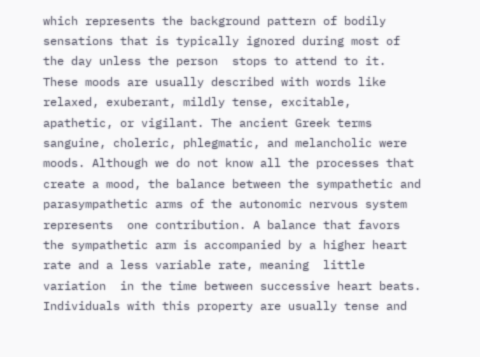which represents the background pattern of bodily sensations that is typically ignored during most of the day unless the person  stops to attend to it. These moods are usually described with words like relaxed, exuberant, mildly tense, excitable, apathetic, or vigilant. The ancient Greek terms sanguine, choleric, phlegmatic, and melancholic were moods. Although we do not know all the processes that create a mood, the balance between the sympathetic and parasympathetic arms of the autonomic nervous system represents  one contribution. A balance that favors the sympathetic arm is accompanied by a higher heart rate and a less variable rate, meaning  little variation  in the time between successive heart beats. Individuals with this property are usually tense and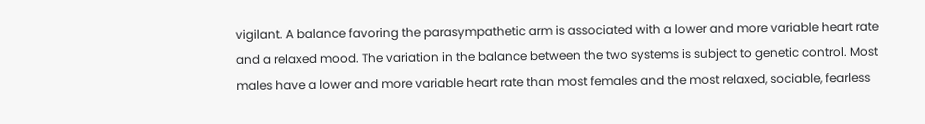vigilant. A balance favoring the parasympathetic arm is associated with a lower and more variable heart rate and a relaxed mood. The variation in the balance between the two systems is subject to genetic control. Most males have a lower and more variable heart rate than most females and the most relaxed, sociable, fearless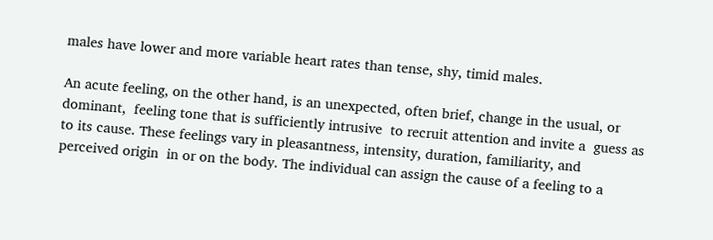males have lower and more variable heart rates than tense, shy, timid males.

An acute feeling, on the other hand, is an unexpected, often brief, change in the usual, or dominant,  feeling tone that is sufficiently intrusive  to recruit attention and invite a  guess as to its cause. These feelings vary in pleasantness, intensity, duration, familiarity, and  perceived origin  in or on the body. The individual can assign the cause of a feeling to a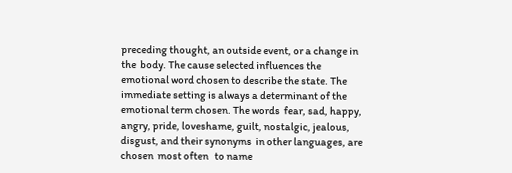preceding thought, an outside event, or a change in the  body. The cause selected influences the emotional word chosen to describe the state. The immediate setting is always a determinant of the  emotional term chosen. The words  fear, sad, happy, angry, pride, loveshame, guilt, nostalgic, jealous, disgust, and their synonyms  in other languages, are  chosen  most often   to name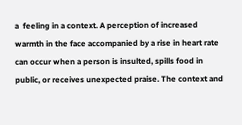a  feeling in a context. A perception of increased warmth in the face accompanied by a rise in heart rate can occur when a person is insulted, spills food in public, or receives unexpected praise. The context and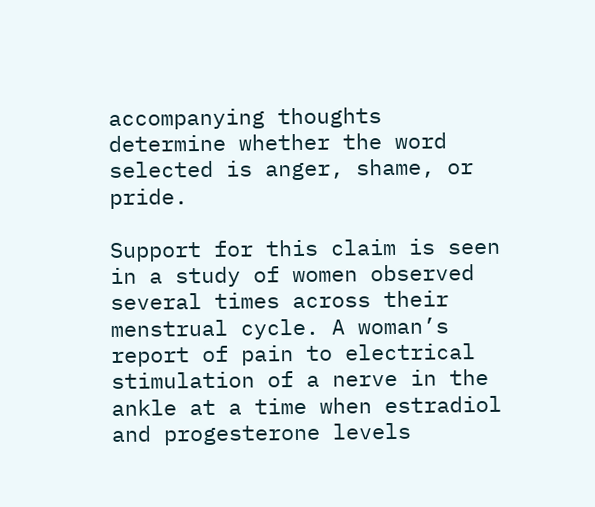accompanying thoughts determine whether the word selected is anger, shame, or pride.

Support for this claim is seen in a study of women observed several times across their menstrual cycle. A woman’s report of pain to electrical stimulation of a nerve in the ankle at a time when estradiol and progesterone levels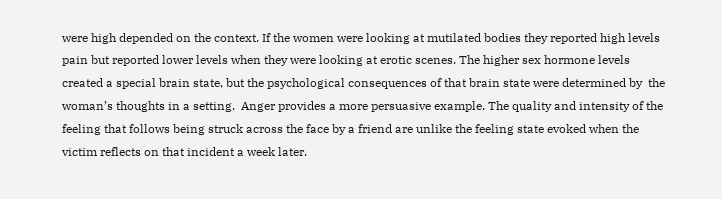were high depended on the context. If the women were looking at mutilated bodies they reported high levels pain but reported lower levels when they were looking at erotic scenes. The higher sex hormone levels created a special brain state, but the psychological consequences of that brain state were determined by  the woman’s thoughts in a setting.  Anger provides a more persuasive example. The quality and intensity of the feeling that follows being struck across the face by a friend are unlike the feeling state evoked when the victim reflects on that incident a week later.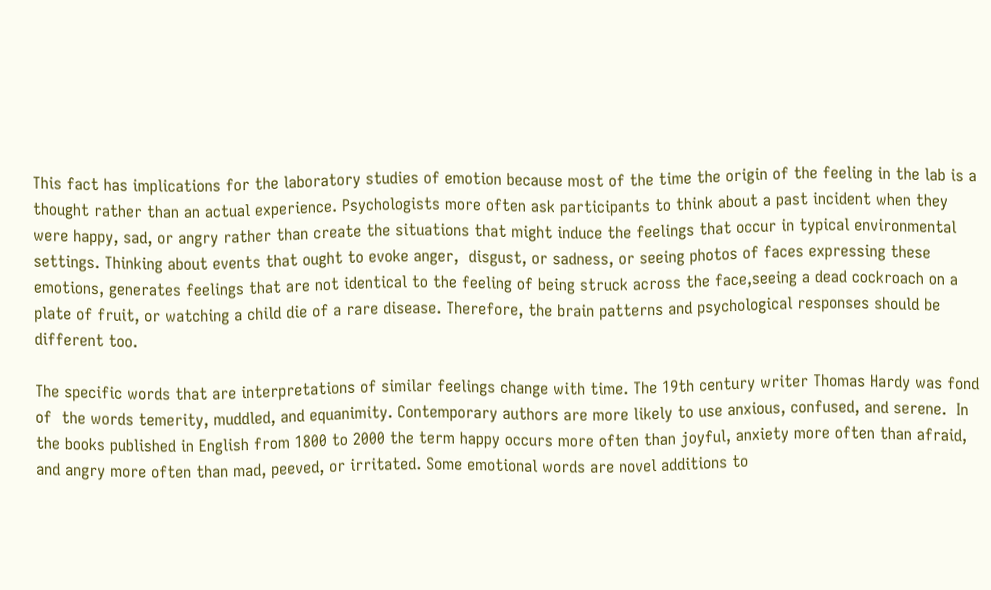This fact has implications for the laboratory studies of emotion because most of the time the origin of the feeling in the lab is a thought rather than an actual experience. Psychologists more often ask participants to think about a past incident when they were happy, sad, or angry rather than create the situations that might induce the feelings that occur in typical environmental settings. Thinking about events that ought to evoke anger,  disgust, or sadness, or seeing photos of faces expressing these emotions, generates feelings that are not identical to the feeling of being struck across the face,seeing a dead cockroach on a plate of fruit, or watching a child die of a rare disease. Therefore, the brain patterns and psychological responses should be different too.

The specific words that are interpretations of similar feelings change with time. The 19th century writer Thomas Hardy was fond of  the words temerity, muddled, and equanimity. Contemporary authors are more likely to use anxious, confused, and serene.  In the books published in English from 1800 to 2000 the term happy occurs more often than joyful, anxiety more often than afraid, and angry more often than mad, peeved, or irritated. Some emotional words are novel additions to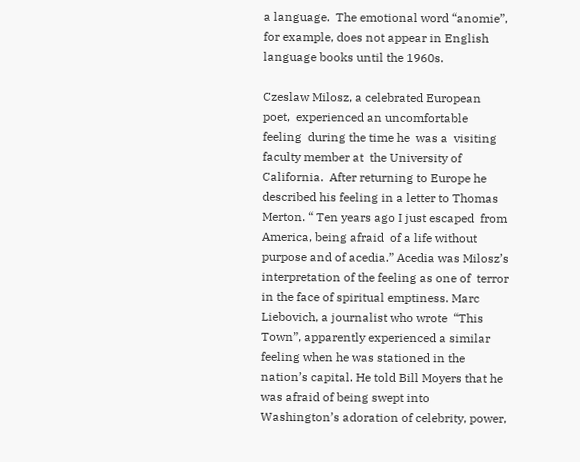a language.  The emotional word “anomie”, for example, does not appear in English language books until the 1960s.

Czeslaw Milosz, a celebrated European poet,  experienced an uncomfortable  feeling  during the time he  was a  visiting faculty member at  the University of California.  After returning to Europe he described his feeling in a letter to Thomas Merton. “ Ten years ago I just escaped  from America, being afraid  of a life without  purpose and of acedia.” Acedia was Milosz’s interpretation of the feeling as one of  terror in the face of spiritual emptiness. Marc Liebovich, a journalist who wrote  “This Town”, apparently experienced a similar feeling when he was stationed in the nation’s capital. He told Bill Moyers that he was afraid of being swept into Washington’s adoration of celebrity, power,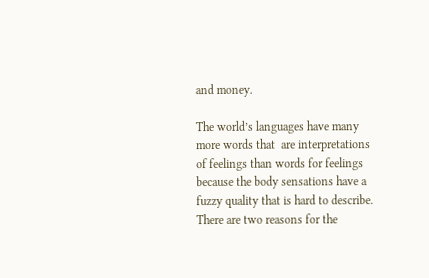and money.

The world’s languages have many more words that  are interpretations of feelings than words for feelings because the body sensations have a fuzzy quality that is hard to describe. There are two reasons for the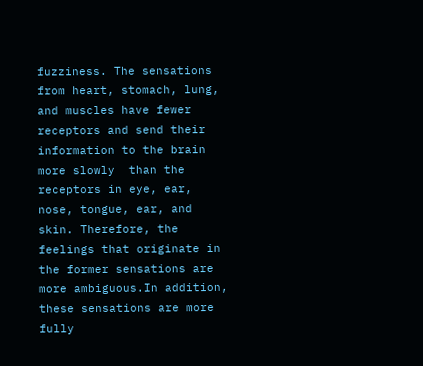fuzziness. The sensations from heart, stomach, lung,  and muscles have fewer receptors and send their information to the brain  more slowly  than the  receptors in eye, ear, nose, tongue, ear, and skin. Therefore, the feelings that originate in the former sensations are more ambiguous.In addition, these sensations are more fully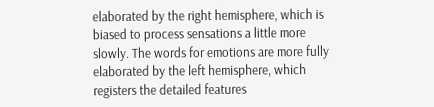elaborated by the right hemisphere, which is biased to process sensations a little more slowly. The words for emotions are more fully elaborated by the left hemisphere, which registers the detailed features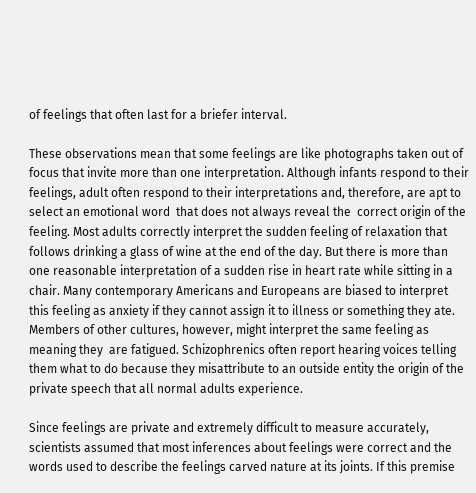of feelings that often last for a briefer interval.

These observations mean that some feelings are like photographs taken out of focus that invite more than one interpretation. Although infants respond to their feelings, adult often respond to their interpretations and, therefore, are apt to select an emotional word  that does not always reveal the  correct origin of the feeling. Most adults correctly interpret the sudden feeling of relaxation that follows drinking a glass of wine at the end of the day. But there is more than one reasonable interpretation of a sudden rise in heart rate while sitting in a chair. Many contemporary Americans and Europeans are biased to interpret this feeling as anxiety if they cannot assign it to illness or something they ate. Members of other cultures, however, might interpret the same feeling as meaning they  are fatigued. Schizophrenics often report hearing voices telling them what to do because they misattribute to an outside entity the origin of the private speech that all normal adults experience.

Since feelings are private and extremely difficult to measure accurately, scientists assumed that most inferences about feelings were correct and the words used to describe the feelings carved nature at its joints. If this premise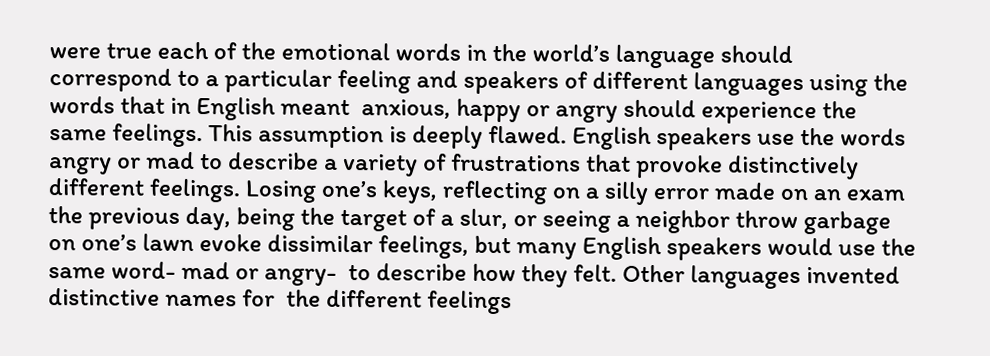were true each of the emotional words in the world’s language should correspond to a particular feeling and speakers of different languages using the words that in English meant  anxious, happy or angry should experience the same feelings. This assumption is deeply flawed. English speakers use the words angry or mad to describe a variety of frustrations that provoke distinctively different feelings. Losing one’s keys, reflecting on a silly error made on an exam the previous day, being the target of a slur, or seeing a neighbor throw garbage on one’s lawn evoke dissimilar feelings, but many English speakers would use the same word- mad or angry-  to describe how they felt. Other languages invented distinctive names for  the different feelings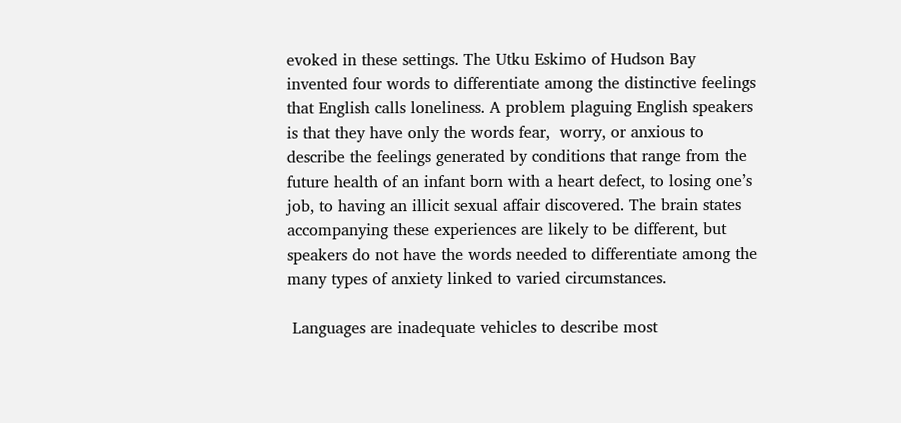evoked in these settings. The Utku Eskimo of Hudson Bay invented four words to differentiate among the distinctive feelings that English calls loneliness. A problem plaguing English speakers  is that they have only the words fear,  worry, or anxious to describe the feelings generated by conditions that range from the future health of an infant born with a heart defect, to losing one’s job, to having an illicit sexual affair discovered. The brain states accompanying these experiences are likely to be different, but speakers do not have the words needed to differentiate among the many types of anxiety linked to varied circumstances.

 Languages are inadequate vehicles to describe most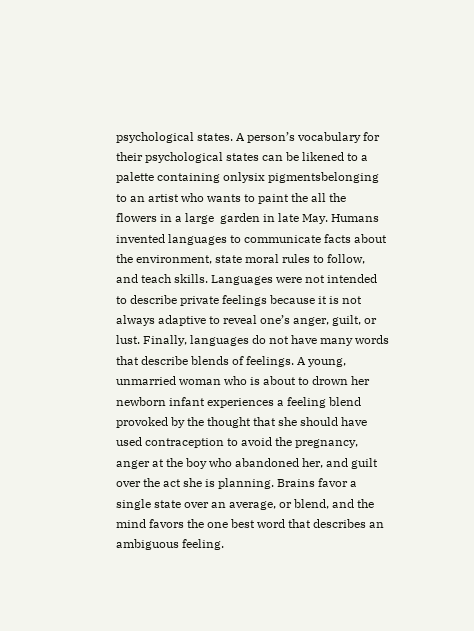psychological states. A person’s vocabulary for their psychological states can be likened to a palette containing onlysix pigmentsbelonging to an artist who wants to paint the all the flowers in a large  garden in late May. Humans invented languages to communicate facts about the environment, state moral rules to follow, and teach skills. Languages were not intended to describe private feelings because it is not always adaptive to reveal one’s anger, guilt, or lust. Finally, languages do not have many words that describe blends of feelings. A young, unmarried woman who is about to drown her newborn infant experiences a feeling blend  provoked by the thought that she should have used contraception to avoid the pregnancy, anger at the boy who abandoned her, and guilt over the act she is planning. Brains favor a single state over an average, or blend, and the mind favors the one best word that describes an  ambiguous feeling.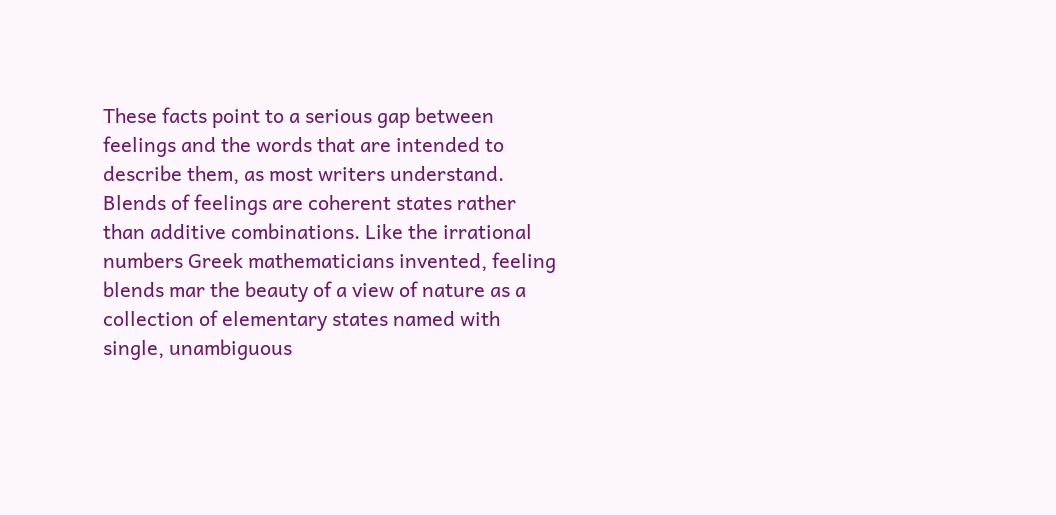These facts point to a serious gap between feelings and the words that are intended to describe them, as most writers understand. Blends of feelings are coherent states rather than additive combinations. Like the irrational numbers Greek mathematicians invented, feeling blends mar the beauty of a view of nature as a  collection of elementary states named with single, unambiguous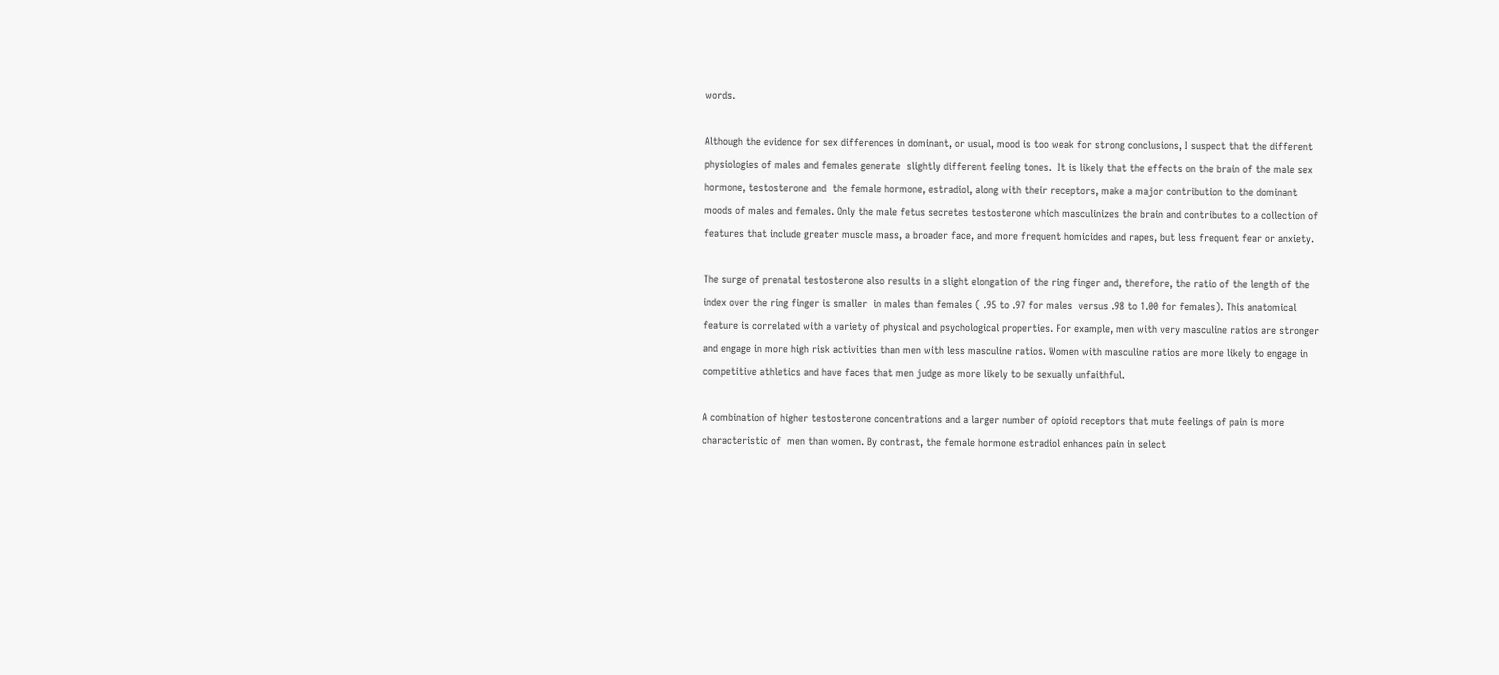words.

Although the evidence for sex differences in dominant, or usual, mood is too weak for strong conclusions, I suspect that the different physiologies of males and females generate  slightly different feeling tones.  It is likely that the effects on the brain of the male sex hormone, testosterone and  the female hormone, estradiol, along with their receptors, make a major contribution to the dominant moods of males and females. Only the male fetus secretes testosterone which masculinizes the brain and contributes to a collection of features that include greater muscle mass, a broader face, and more frequent homicides and rapes, but less frequent fear or anxiety.

The surge of prenatal testosterone also results in a slight elongation of the ring finger and, therefore, the ratio of the length of the index over the ring finger is smaller  in males than females ( .95 to .97 for males  versus .98 to 1.00 for females). This anatomical feature is correlated with a variety of physical and psychological properties. For example, men with very masculine ratios are stronger and engage in more high risk activities than men with less masculine ratios. Women with masculine ratios are more likely to engage in competitive athletics and have faces that men judge as more likely to be sexually unfaithful.

A combination of higher testosterone concentrations and a larger number of opioid receptors that mute feelings of pain is more characteristic of  men than women. By contrast, the female hormone estradiol enhances pain in select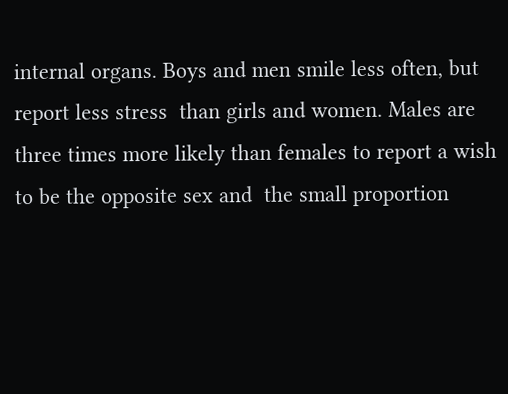internal organs. Boys and men smile less often, but report less stress  than girls and women. Males are three times more likely than females to report a wish to be the opposite sex and  the small proportion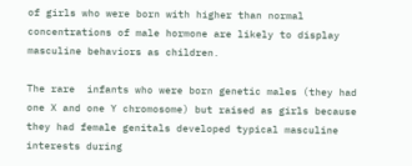of girls who were born with higher than normal concentrations of male hormone are likely to display masculine behaviors as children.

The rare  infants who were born genetic males (they had one X and one Y chromosome) but raised as girls because they had female genitals developed typical masculine interests during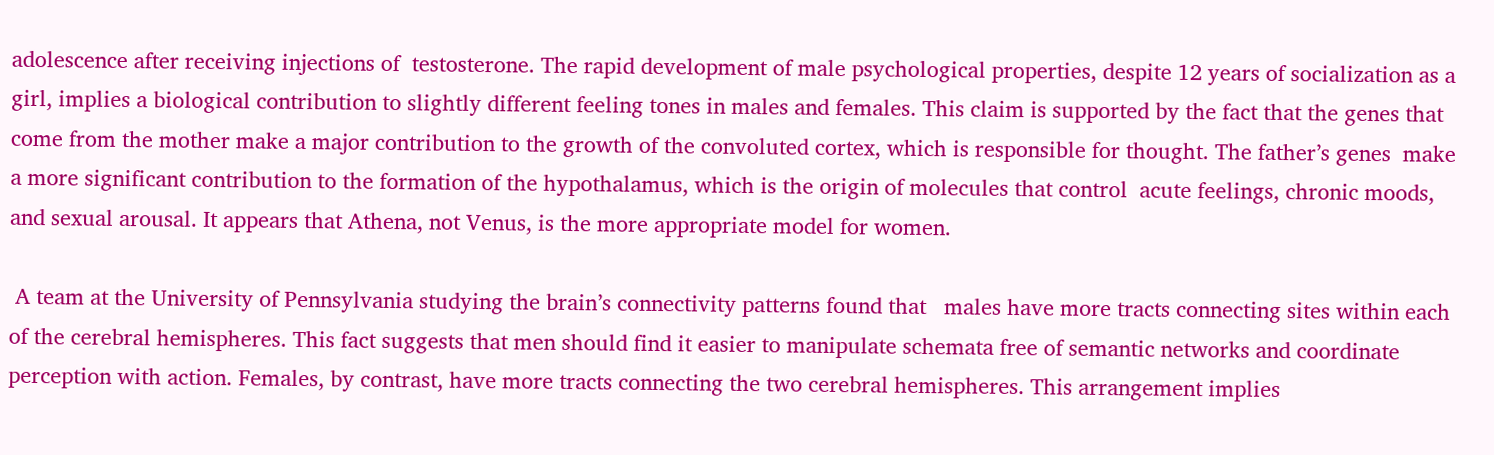adolescence after receiving injections of  testosterone. The rapid development of male psychological properties, despite 12 years of socialization as a girl, implies a biological contribution to slightly different feeling tones in males and females. This claim is supported by the fact that the genes that come from the mother make a major contribution to the growth of the convoluted cortex, which is responsible for thought. The father’s genes  make a more significant contribution to the formation of the hypothalamus, which is the origin of molecules that control  acute feelings, chronic moods, and sexual arousal. It appears that Athena, not Venus, is the more appropriate model for women.

 A team at the University of Pennsylvania studying the brain’s connectivity patterns found that   males have more tracts connecting sites within each of the cerebral hemispheres. This fact suggests that men should find it easier to manipulate schemata free of semantic networks and coordinate perception with action. Females, by contrast, have more tracts connecting the two cerebral hemispheres. This arrangement implies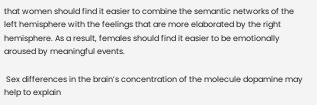that women should find it easier to combine the semantic networks of the left hemisphere with the feelings that are more elaborated by the right hemisphere. As a result, females should find it easier to be emotionally aroused by meaningful events.

 Sex differences in the brain’s concentration of the molecule dopamine may help to explain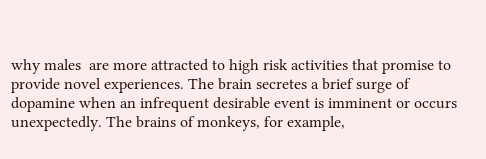why males  are more attracted to high risk activities that promise to provide novel experiences. The brain secretes a brief surge of dopamine when an infrequent desirable event is imminent or occurs unexpectedly. The brains of monkeys, for example,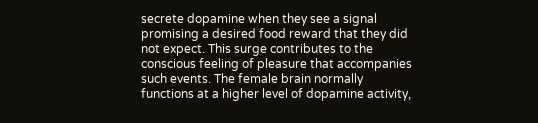secrete dopamine when they see a signal promising a desired food reward that they did not expect. This surge contributes to the conscious feeling of pleasure that accompanies such events. The female brain normally functions at a higher level of dopamine activity,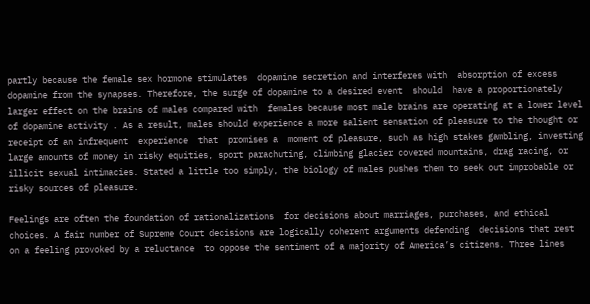partly because the female sex hormone stimulates  dopamine secretion and interferes with  absorption of excess dopamine from the synapses. Therefore, the surge of dopamine to a desired event  should  have a proportionately larger effect on the brains of males compared with  females because most male brains are operating at a lower level of dopamine activity . As a result, males should experience a more salient sensation of pleasure to the thought or receipt of an infrequent  experience  that  promises a  moment of pleasure, such as high stakes gambling, investing large amounts of money in risky equities, sport parachuting, climbing glacier covered mountains, drag racing, or illicit sexual intimacies. Stated a little too simply, the biology of males pushes them to seek out improbable or risky sources of pleasure.

Feelings are often the foundation of rationalizations  for decisions about marriages, purchases, and ethical choices. A fair number of Supreme Court decisions are logically coherent arguments defending  decisions that rest on a feeling provoked by a reluctance  to oppose the sentiment of a majority of America’s citizens. Three lines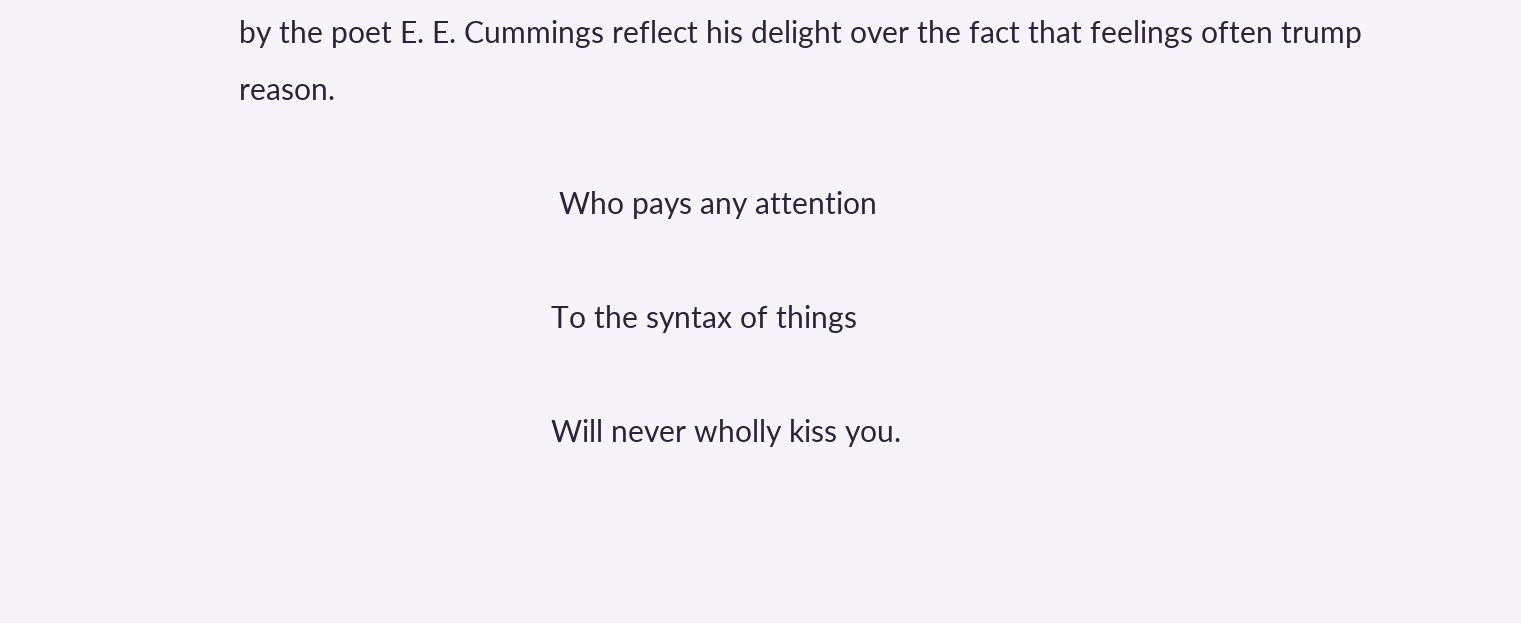by the poet E. E. Cummings reflect his delight over the fact that feelings often trump reason.

                                        Who pays any attention

                                       To the syntax of things

                                       Will never wholly kiss you.